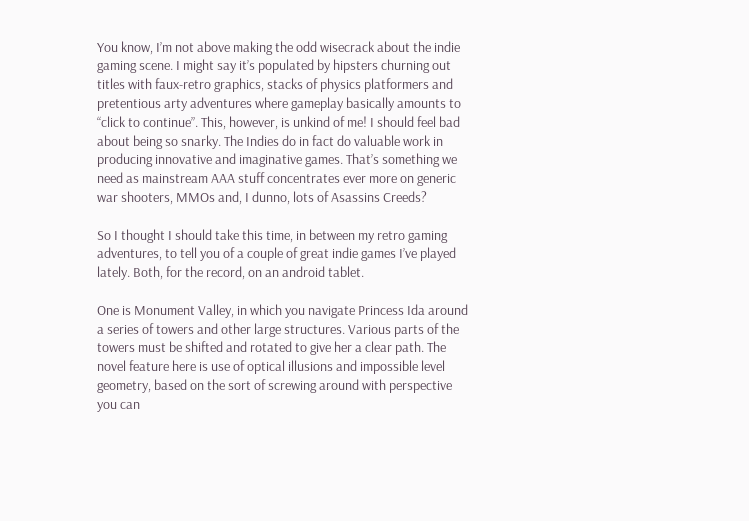You know, I’m not above making the odd wisecrack about the indie gaming scene. I might say it’s populated by hipsters churning out titles with faux-retro graphics, stacks of physics platformers and pretentious arty adventures where gameplay basically amounts to “click to continue”. This, however, is unkind of me! I should feel bad about being so snarky. The Indies do in fact do valuable work in producing innovative and imaginative games. That’s something we need as mainstream AAA stuff concentrates ever more on generic war shooters, MMOs and, I dunno, lots of Asassins Creeds?

So I thought I should take this time, in between my retro gaming adventures, to tell you of a couple of great indie games I’ve played lately. Both, for the record, on an android tablet.

One is Monument Valley, in which you navigate Princess Ida around a series of towers and other large structures. Various parts of the towers must be shifted and rotated to give her a clear path. The novel feature here is use of optical illusions and impossible level geometry, based on the sort of screwing around with perspective you can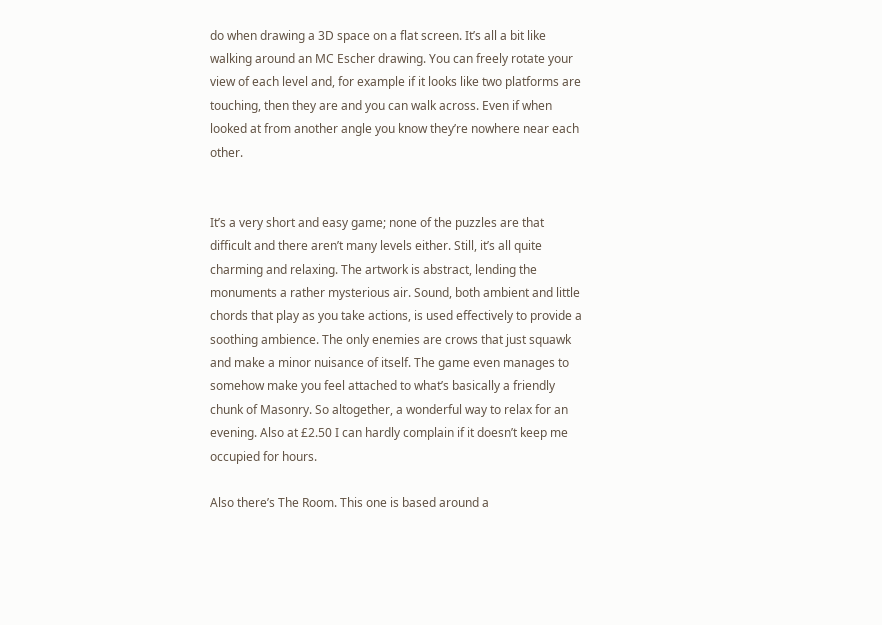do when drawing a 3D space on a flat screen. It’s all a bit like walking around an MC Escher drawing. You can freely rotate your view of each level and, for example if it looks like two platforms are touching, then they are and you can walk across. Even if when looked at from another angle you know they’re nowhere near each other.


It’s a very short and easy game; none of the puzzles are that difficult and there aren’t many levels either. Still, it’s all quite charming and relaxing. The artwork is abstract, lending the monuments a rather mysterious air. Sound, both ambient and little chords that play as you take actions, is used effectively to provide a soothing ambience. The only enemies are crows that just squawk and make a minor nuisance of itself. The game even manages to somehow make you feel attached to what’s basically a friendly chunk of Masonry. So altogether, a wonderful way to relax for an evening. Also at £2.50 I can hardly complain if it doesn’t keep me occupied for hours.

Also there’s The Room. This one is based around a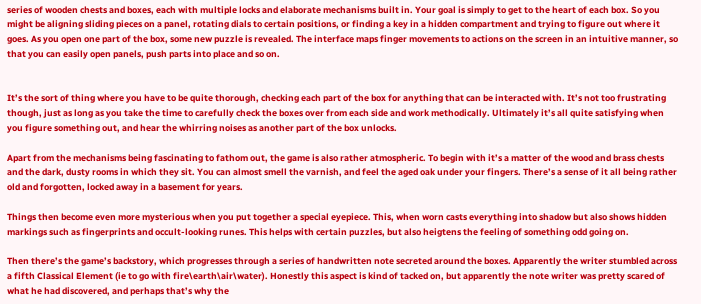series of wooden chests and boxes, each with multiple locks and elaborate mechanisms built in. Your goal is simply to get to the heart of each box. So you might be aligning sliding pieces on a panel, rotating dials to certain positions, or finding a key in a hidden compartment and trying to figure out where it goes. As you open one part of the box, some new puzzle is revealed. The interface maps finger movements to actions on the screen in an intuitive manner, so that you can easily open panels, push parts into place and so on.


It’s the sort of thing where you have to be quite thorough, checking each part of the box for anything that can be interacted with. It’s not too frustrating though, just as long as you take the time to carefully check the boxes over from each side and work methodically. Ultimately it’s all quite satisfying when you figure something out, and hear the whirring noises as another part of the box unlocks.

Apart from the mechanisms being fascinating to fathom out, the game is also rather atmospheric. To begin with it’s a matter of the wood and brass chests and the dark, dusty rooms in which they sit. You can almost smell the varnish, and feel the aged oak under your fingers. There’s a sense of it all being rather old and forgotten, locked away in a basement for years.

Things then become even more mysterious when you put together a special eyepiece. This, when worn casts everything into shadow but also shows hidden markings such as fingerprints and occult-looking runes. This helps with certain puzzles, but also heigtens the feeling of something odd going on.

Then there’s the game’s backstory, which progresses through a series of handwritten note secreted around the boxes. Apparently the writer stumbled across a fifth Classical Element (ie to go with fire\earth\air\water). Honestly this aspect is kind of tacked on, but apparently the note writer was pretty scared of what he had discovered, and perhaps that’s why the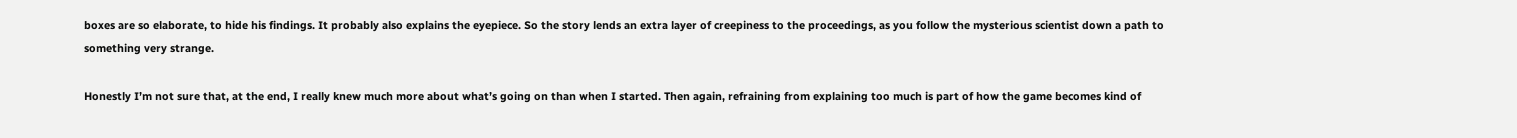boxes are so elaborate, to hide his findings. It probably also explains the eyepiece. So the story lends an extra layer of creepiness to the proceedings, as you follow the mysterious scientist down a path to something very strange.

Honestly I’m not sure that, at the end, I really knew much more about what’s going on than when I started. Then again, refraining from explaining too much is part of how the game becomes kind of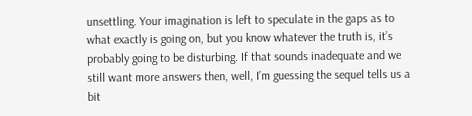unsettling. Your imagination is left to speculate in the gaps as to what exactly is going on, but you know whatever the truth is, it’s probably going to be disturbing. If that sounds inadequate and we still want more answers then, well, I’m guessing the sequel tells us a bit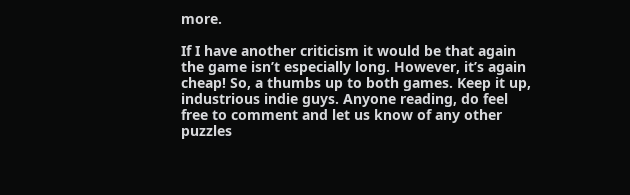more.

If I have another criticism it would be that again the game isn’t especially long. However, it’s again cheap! So, a thumbs up to both games. Keep it up, industrious indie guys. Anyone reading, do feel free to comment and let us know of any other puzzles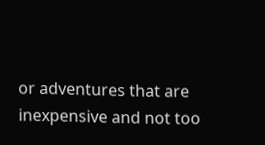or adventures that are inexpensive and not too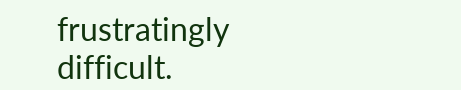frustratingly difficult.